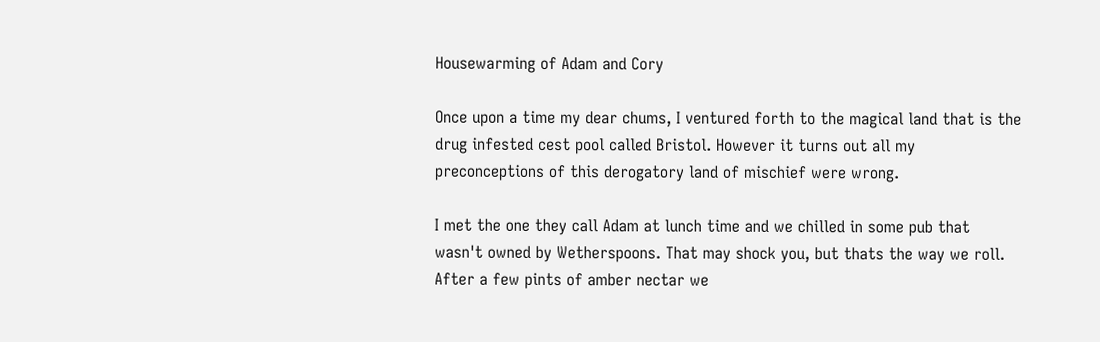Housewarming of Adam and Cory

Once upon a time my dear chums, I ventured forth to the magical land that is the drug infested cest pool called Bristol. However it turns out all my preconceptions of this derogatory land of mischief were wrong.

I met the one they call Adam at lunch time and we chilled in some pub that wasn't owned by Wetherspoons. That may shock you, but thats the way we roll. After a few pints of amber nectar we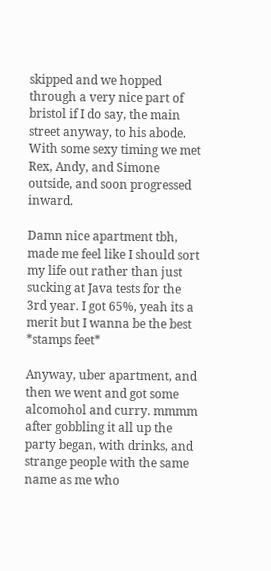skipped and we hopped through a very nice part of bristol if I do say, the main street anyway, to his abode. With some sexy timing we met Rex, Andy, and Simone outside, and soon progressed inward.

Damn nice apartment tbh, made me feel like I should sort my life out rather than just sucking at Java tests for the 3rd year. I got 65%, yeah its a merit but I wanna be the best *stamps feet*

Anyway, uber apartment, and then we went and got some alcomohol and curry. mmmm after gobbling it all up the party began, with drinks, and strange people with the same name as me who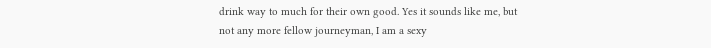drink way to much for their own good. Yes it sounds like me, but not any more fellow journeyman, I am a sexy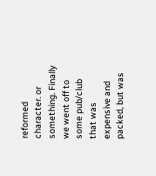reformed character. or something. Finally we went off to some pub/club that was expensive and packed, but was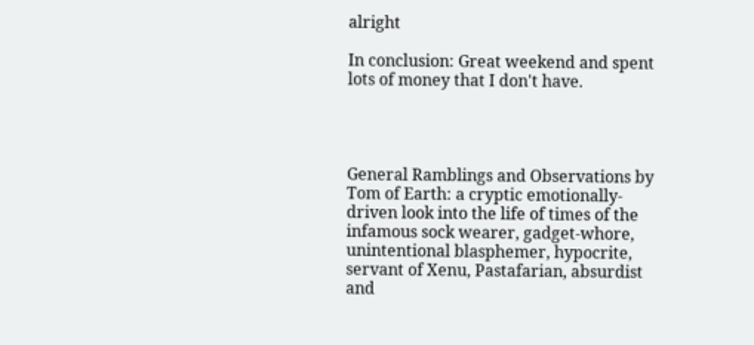alright

In conclusion: Great weekend and spent lots of money that I don't have.




General Ramblings and Observations by Tom of Earth: a cryptic emotionally-driven look into the life of times of the infamous sock wearer, gadget-whore, unintentional blasphemer, hypocrite, servant of Xenu, Pastafarian, absurdist and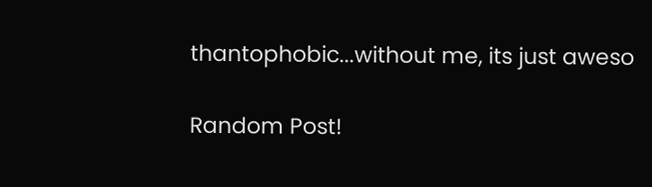thantophobic...without me, its just aweso

Random Post!